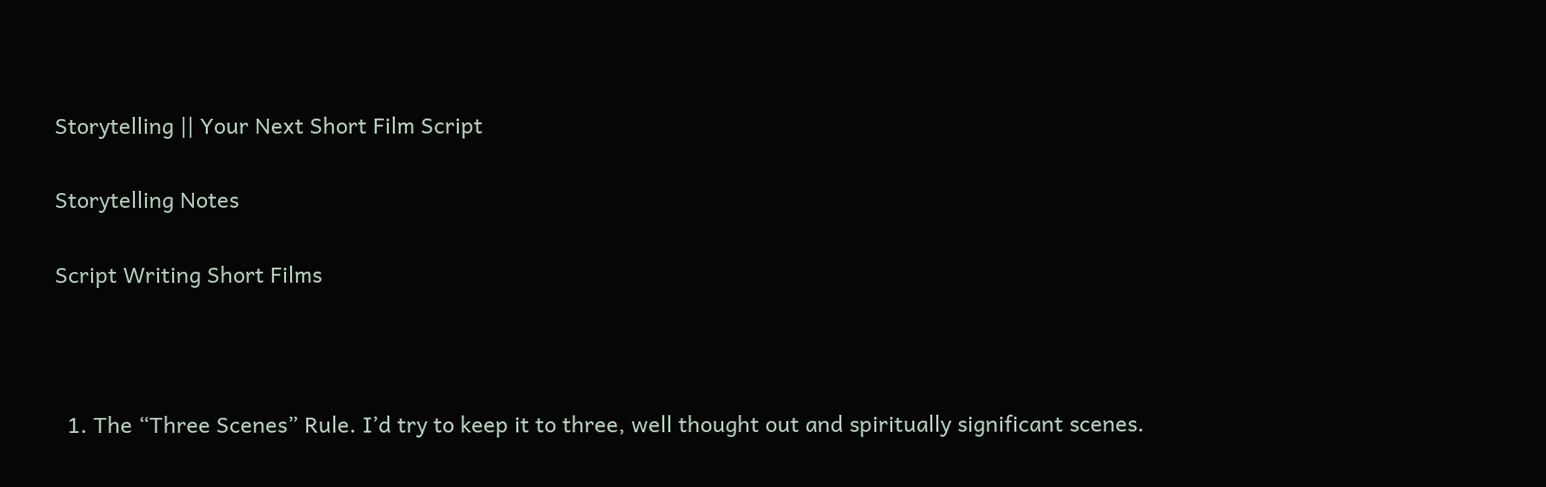Storytelling || Your Next Short Film Script

Storytelling Notes

Script Writing Short Films



  1. The “Three Scenes” Rule. I’d try to keep it to three, well thought out and spiritually significant scenes.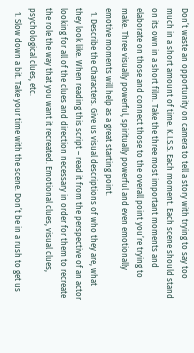Don’t waste an opportunity on camera to tell a story with trying to say too much in a short amount of time. K.I.S.S. Each moment. Each scene should stand on its own in a short film. Take the three most important moments and elaborate on those and connect those to the overall point you’re trying to make. Three visually powerful, spiritually powerful and even emotionally emotive moments will help as a great starting point.
  1. Describe the Characters. Give us visual descriptions of who they are, what they look like. When reading this script – read it from the perspective of an actor looking for all of the clues and direction necessary in order for them to recreate the role the way that you want it recreated. Emotional clues, visual clues, psychological clues, etc.
  1. Slow down a bit. Take your time with the scene. Don’t be in a rush to get us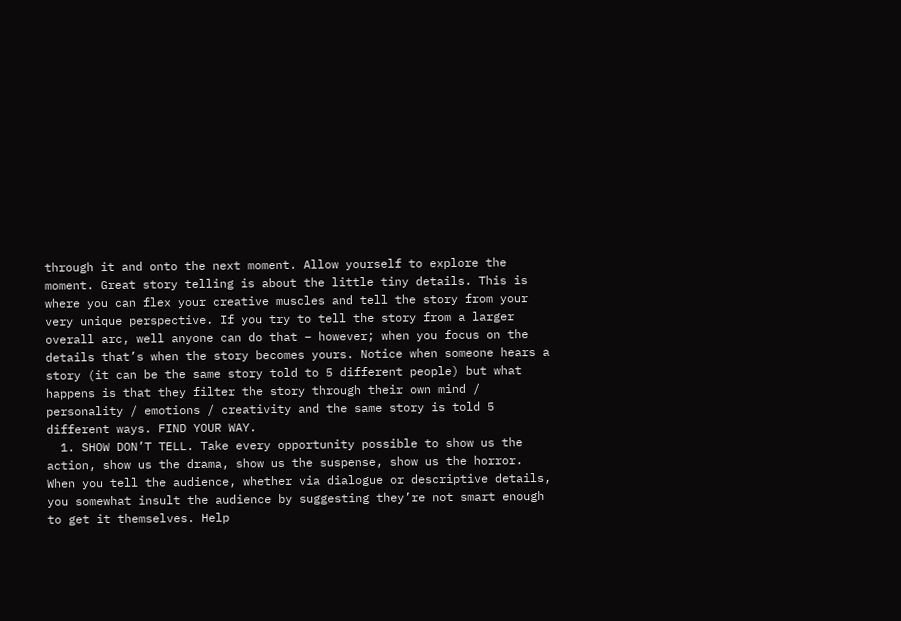through it and onto the next moment. Allow yourself to explore the moment. Great story telling is about the little tiny details. This is where you can flex your creative muscles and tell the story from your very unique perspective. If you try to tell the story from a larger overall arc, well anyone can do that – however; when you focus on the details that’s when the story becomes yours. Notice when someone hears a story (it can be the same story told to 5 different people) but what happens is that they filter the story through their own mind / personality / emotions / creativity and the same story is told 5 different ways. FIND YOUR WAY.
  1. SHOW DON’T TELL. Take every opportunity possible to show us the action, show us the drama, show us the suspense, show us the horror. When you tell the audience, whether via dialogue or descriptive details, you somewhat insult the audience by suggesting they’re not smart enough to get it themselves. Help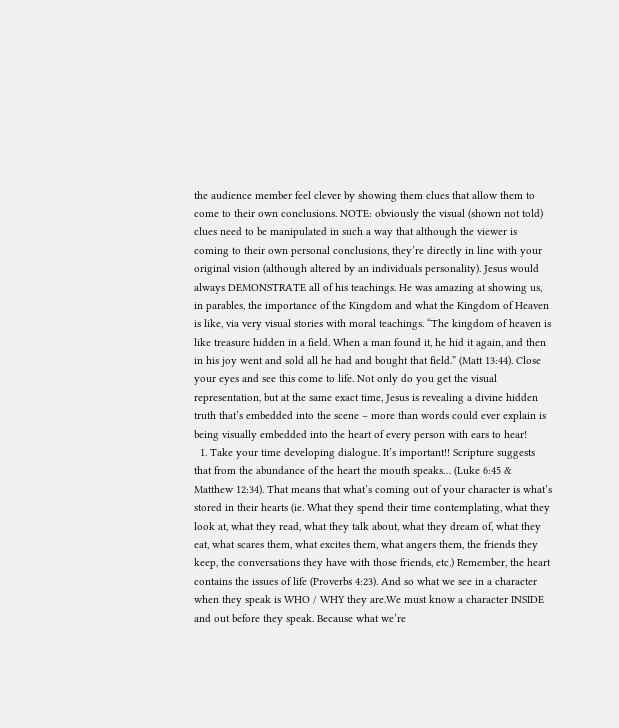the audience member feel clever by showing them clues that allow them to come to their own conclusions. NOTE: obviously the visual (shown not told) clues need to be manipulated in such a way that although the viewer is coming to their own personal conclusions, they’re directly in line with your original vision (although altered by an individuals personality). Jesus would always DEMONSTRATE all of his teachings. He was amazing at showing us, in parables, the importance of the Kingdom and what the Kingdom of Heaven is like, via very visual stories with moral teachings. “The kingdom of heaven is like treasure hidden in a field. When a man found it, he hid it again, and then in his joy went and sold all he had and bought that field.” (Matt 13:44). Close your eyes and see this come to life. Not only do you get the visual representation, but at the same exact time, Jesus is revealing a divine hidden truth that’s embedded into the scene – more than words could ever explain is being visually embedded into the heart of every person with ears to hear!
  1. Take your time developing dialogue. It’s important!! Scripture suggests that from the abundance of the heart the mouth speaks… (Luke 6:45 & Matthew 12:34). That means that what’s coming out of your character is what’s stored in their hearts (ie. What they spend their time contemplating, what they look at, what they read, what they talk about, what they dream of, what they eat, what scares them, what excites them, what angers them, the friends they keep, the conversations they have with those friends, etc.) Remember, the heart contains the issues of life (Proverbs 4:23). And so what we see in a character when they speak is WHO / WHY they are.We must know a character INSIDE and out before they speak. Because what we’re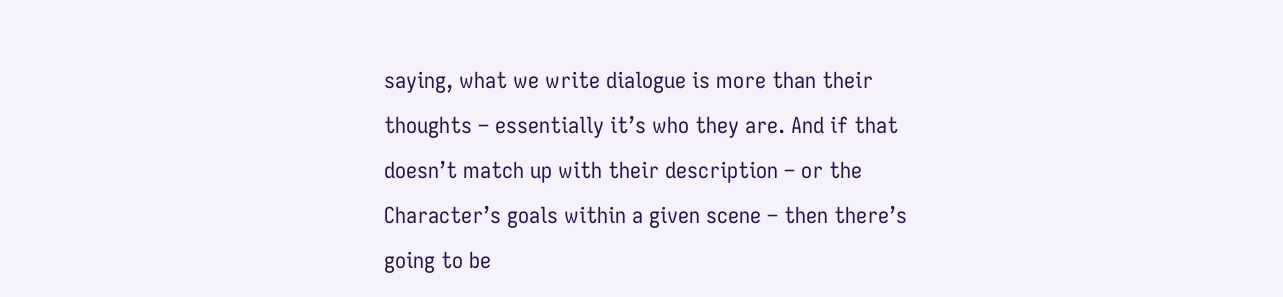saying, what we write dialogue is more than their thoughts – essentially it’s who they are. And if that doesn’t match up with their description – or the Character’s goals within a given scene – then there’s going to be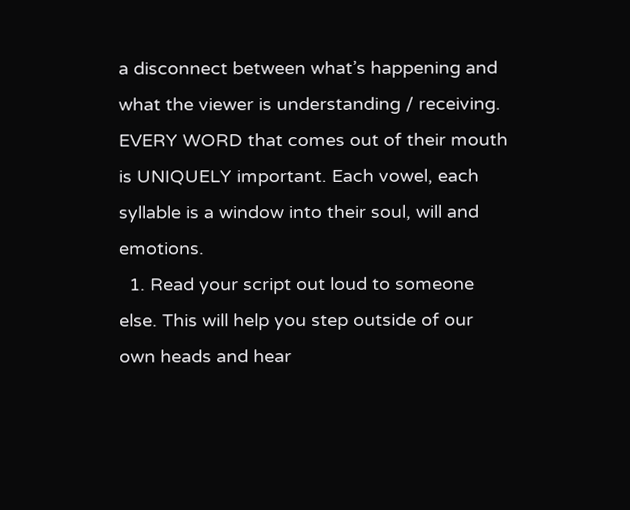a disconnect between what’s happening and what the viewer is understanding / receiving. EVERY WORD that comes out of their mouth is UNIQUELY important. Each vowel, each syllable is a window into their soul, will and emotions.
  1. Read your script out loud to someone else. This will help you step outside of our own heads and hear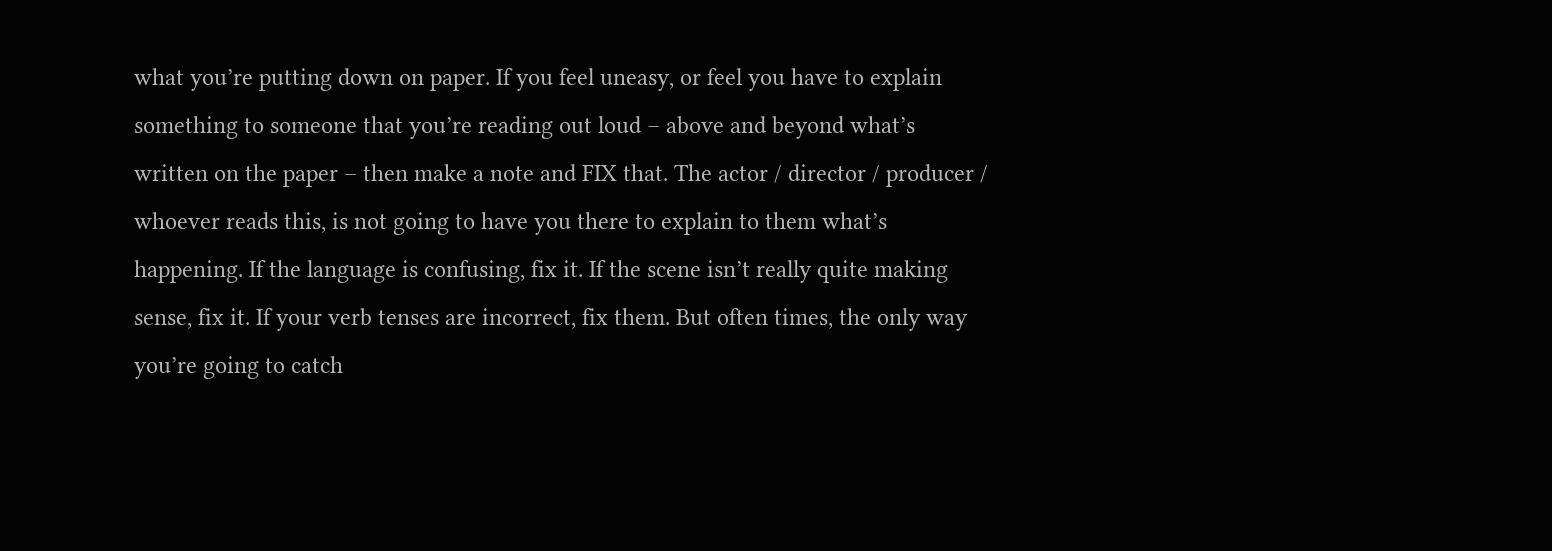what you’re putting down on paper. If you feel uneasy, or feel you have to explain something to someone that you’re reading out loud – above and beyond what’s written on the paper – then make a note and FIX that. The actor / director / producer / whoever reads this, is not going to have you there to explain to them what’s happening. If the language is confusing, fix it. If the scene isn’t really quite making sense, fix it. If your verb tenses are incorrect, fix them. But often times, the only way you’re going to catch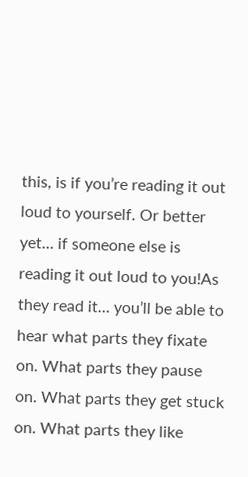this, is if you’re reading it out loud to yourself. Or better yet… if someone else is reading it out loud to you!As they read it… you’ll be able to hear what parts they fixate on. What parts they pause on. What parts they get stuck on. What parts they like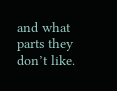and what parts they don’t like.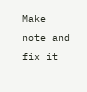Make note and fix it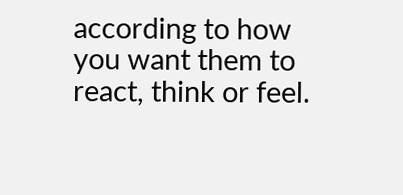according to how you want them to react, think or feel.